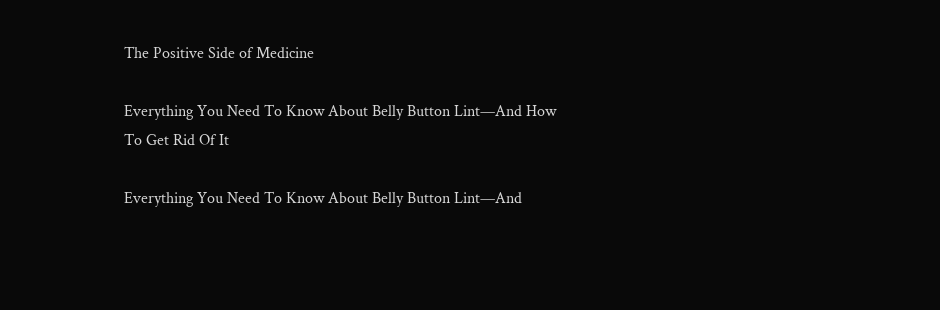The Positive Side of Medicine

Everything You Need To Know About Belly Button Lint—And How To Get Rid Of It

Everything You Need To Know About Belly Button Lint—And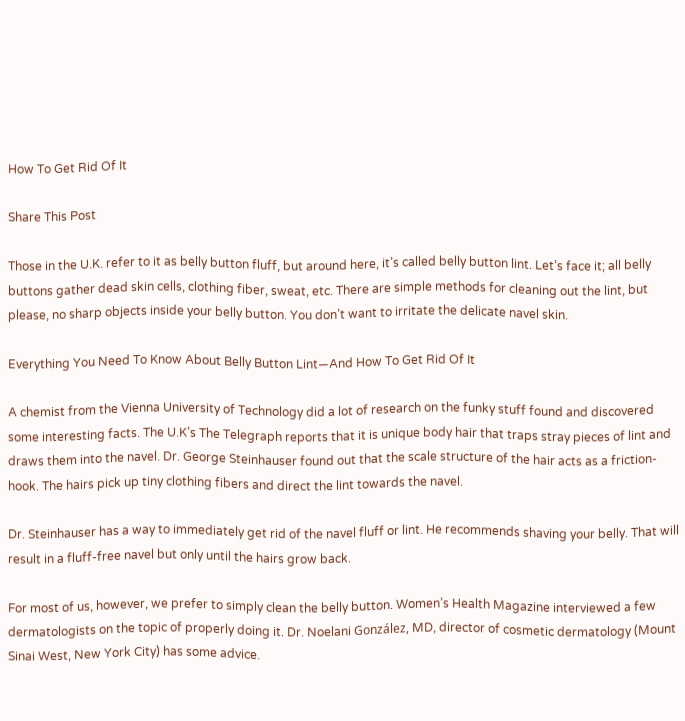How To Get Rid Of It

Share This Post

Those in the U.K. refer to it as belly button fluff, but around here, it’s called belly button lint. Let’s face it; all belly buttons gather dead skin cells, clothing fiber, sweat, etc. There are simple methods for cleaning out the lint, but please, no sharp objects inside your belly button. You don’t want to irritate the delicate navel skin.

Everything You Need To Know About Belly Button Lint—And How To Get Rid Of It

A chemist from the Vienna University of Technology did a lot of research on the funky stuff found and discovered some interesting facts. The U.K’s The Telegraph reports that it is unique body hair that traps stray pieces of lint and draws them into the navel. Dr. George Steinhauser found out that the scale structure of the hair acts as a friction-hook. The hairs pick up tiny clothing fibers and direct the lint towards the navel.

Dr. Steinhauser has a way to immediately get rid of the navel fluff or lint. He recommends shaving your belly. That will result in a fluff-free navel but only until the hairs grow back.

For most of us, however, we prefer to simply clean the belly button. Women’s Health Magazine interviewed a few dermatologists on the topic of properly doing it. Dr. Noelani González, MD, director of cosmetic dermatology (Mount Sinai West, New York City) has some advice.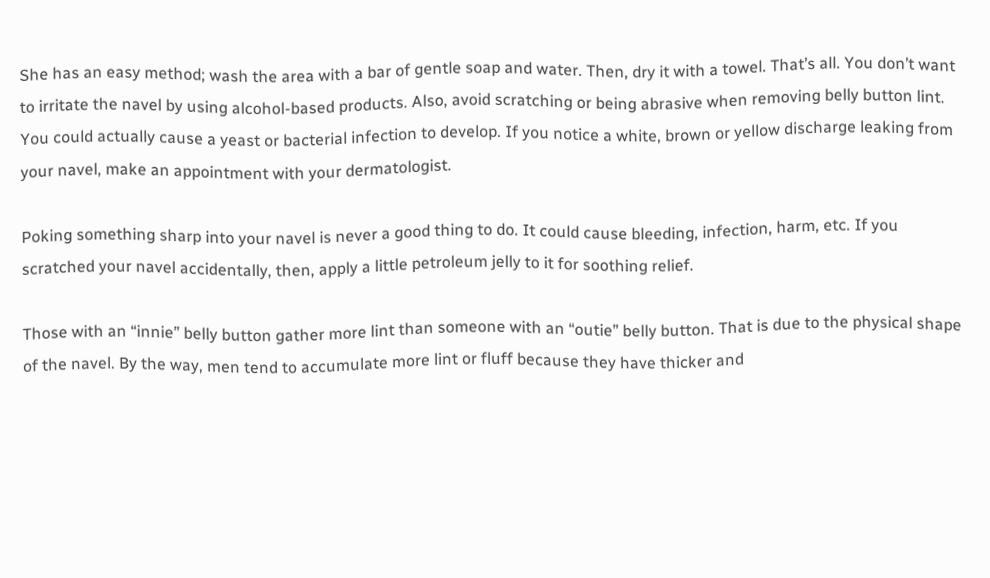She has an easy method; wash the area with a bar of gentle soap and water. Then, dry it with a towel. That’s all. You don’t want to irritate the navel by using alcohol-based products. Also, avoid scratching or being abrasive when removing belly button lint. You could actually cause a yeast or bacterial infection to develop. If you notice a white, brown or yellow discharge leaking from your navel, make an appointment with your dermatologist.

Poking something sharp into your navel is never a good thing to do. It could cause bleeding, infection, harm, etc. If you scratched your navel accidentally, then, apply a little petroleum jelly to it for soothing relief.

Those with an “innie” belly button gather more lint than someone with an “outie” belly button. That is due to the physical shape of the navel. By the way, men tend to accumulate more lint or fluff because they have thicker and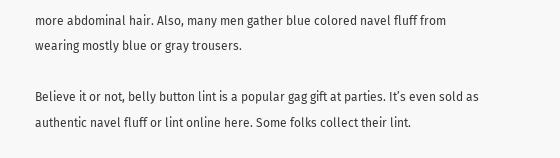more abdominal hair. Also, many men gather blue colored navel fluff from wearing mostly blue or gray trousers.

Believe it or not, belly button lint is a popular gag gift at parties. It’s even sold as authentic navel fluff or lint online here. Some folks collect their lint.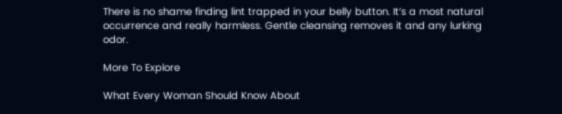There is no shame finding lint trapped in your belly button. It’s a most natural occurrence and really harmless. Gentle cleansing removes it and any lurking odor.

More To Explore

What Every Woman Should Know About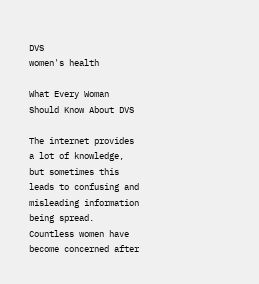DVS
women's health

What Every Woman Should Know About DVS

The internet provides a lot of knowledge, but sometimes this leads to confusing and misleading information being spread. Countless women have become concerned after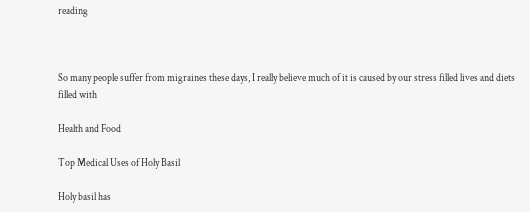reading



So many people suffer from migraines these days, I really believe much of it is caused by our stress filled lives and diets filled with

Health and Food

Top Medical Uses of Holy Basil

Holy basil has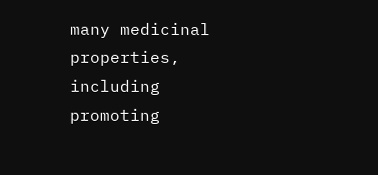many medicinal properties, including promoting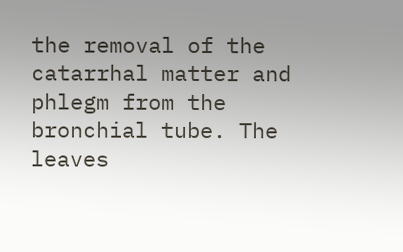the removal of the catarrhal matter and phlegm from the bronchial tube. The leaves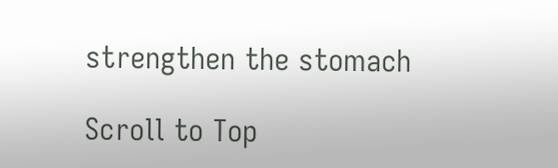strengthen the stomach

Scroll to Top